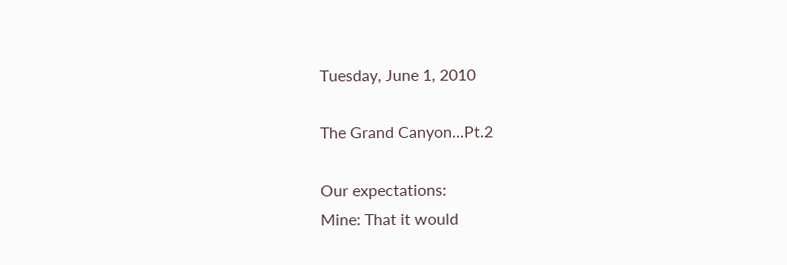Tuesday, June 1, 2010

The Grand Canyon...Pt.2

Our expectations:
Mine: That it would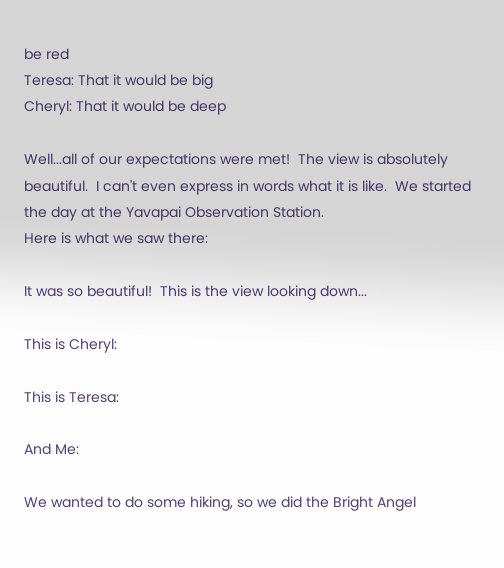be red
Teresa: That it would be big
Cheryl: That it would be deep

Well...all of our expectations were met!  The view is absolutely beautiful.  I can't even express in words what it is like.  We started the day at the Yavapai Observation Station.
Here is what we saw there:

It was so beautiful!  This is the view looking down...

This is Cheryl:

This is Teresa:

And Me:

We wanted to do some hiking, so we did the Bright Angel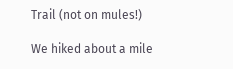Trail (not on mules!)

We hiked about a mile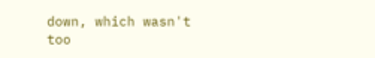down, which wasn't too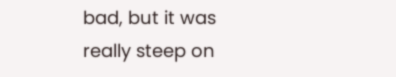bad, but it was really steep on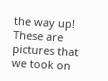the way up!
These are pictures that we took on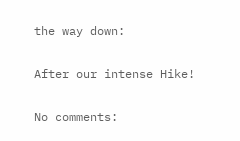the way down:

After our intense Hike!

No comments: